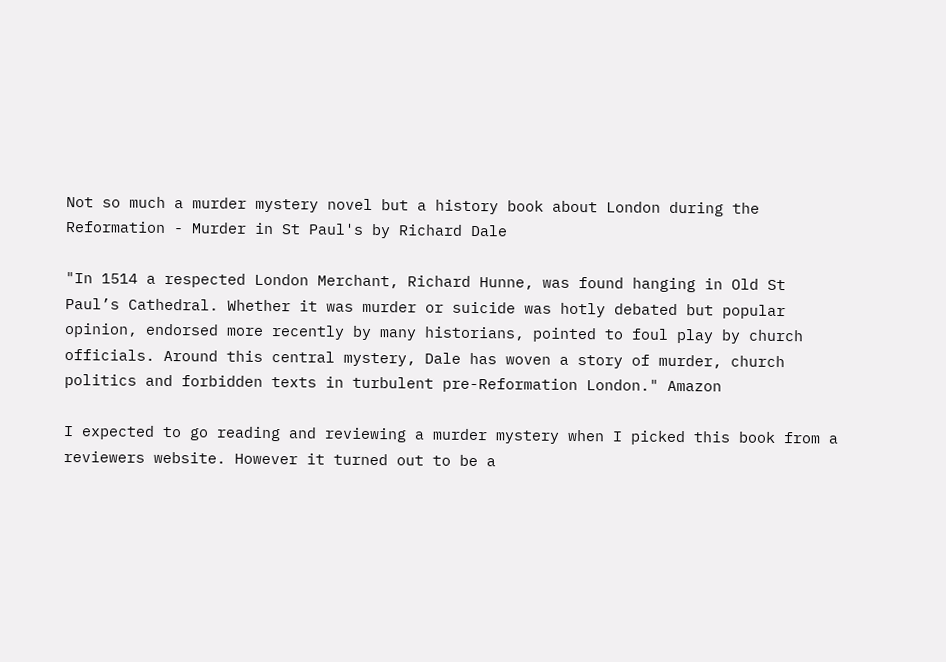Not so much a murder mystery novel but a history book about London during the Reformation - Murder in St Paul's by Richard Dale

"In 1514 a respected London Merchant, Richard Hunne, was found hanging in Old St Paul’s Cathedral. Whether it was murder or suicide was hotly debated but popular opinion, endorsed more recently by many historians, pointed to foul play by church officials. Around this central mystery, Dale has woven a story of murder, church politics and forbidden texts in turbulent pre-Reformation London." Amazon

I expected to go reading and reviewing a murder mystery when I picked this book from a reviewers website. However it turned out to be a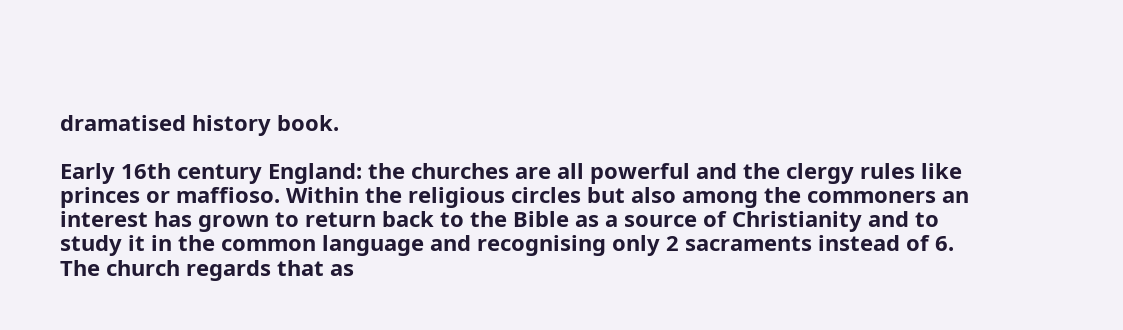dramatised history book.

Early 16th century England: the churches are all powerful and the clergy rules like princes or maffioso. Within the religious circles but also among the commoners an interest has grown to return back to the Bible as a source of Christianity and to study it in the common language and recognising only 2 sacraments instead of 6. The church regards that as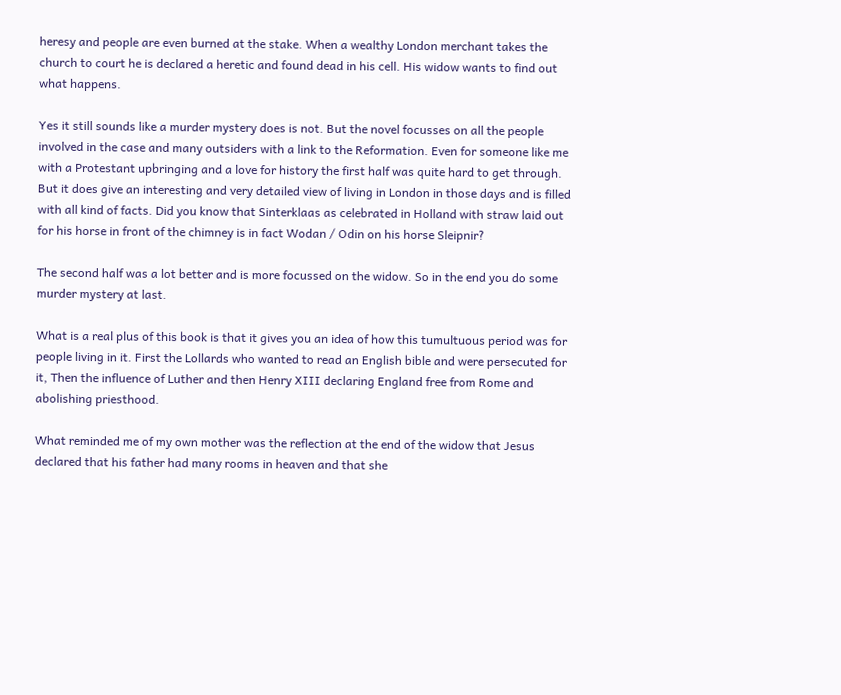heresy and people are even burned at the stake. When a wealthy London merchant takes the church to court he is declared a heretic and found dead in his cell. His widow wants to find out what happens.

Yes it still sounds like a murder mystery does is not. But the novel focusses on all the people involved in the case and many outsiders with a link to the Reformation. Even for someone like me with a Protestant upbringing and a love for history the first half was quite hard to get through. But it does give an interesting and very detailed view of living in London in those days and is filled with all kind of facts. Did you know that Sinterklaas as celebrated in Holland with straw laid out for his horse in front of the chimney is in fact Wodan / Odin on his horse Sleipnir?

The second half was a lot better and is more focussed on the widow. So in the end you do some murder mystery at last.

What is a real plus of this book is that it gives you an idea of how this tumultuous period was for people living in it. First the Lollards who wanted to read an English bible and were persecuted for it, Then the influence of Luther and then Henry XIII declaring England free from Rome and abolishing priesthood.

What reminded me of my own mother was the reflection at the end of the widow that Jesus declared that his father had many rooms in heaven and that she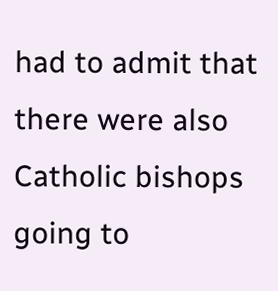had to admit that there were also Catholic bishops going to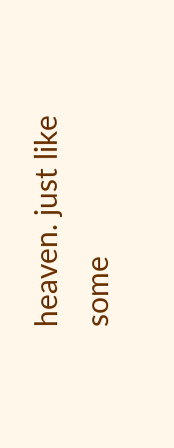heaven. just like some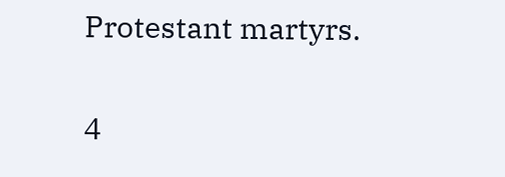Protestant martyrs.

4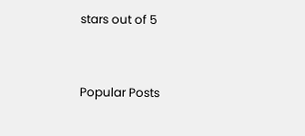stars out of 5


Popular Posts